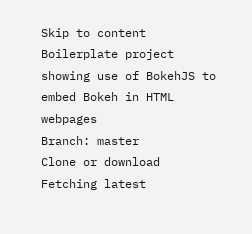Skip to content
Boilerplate project showing use of BokehJS to embed Bokeh in HTML webpages
Branch: master
Clone or download
Fetching latest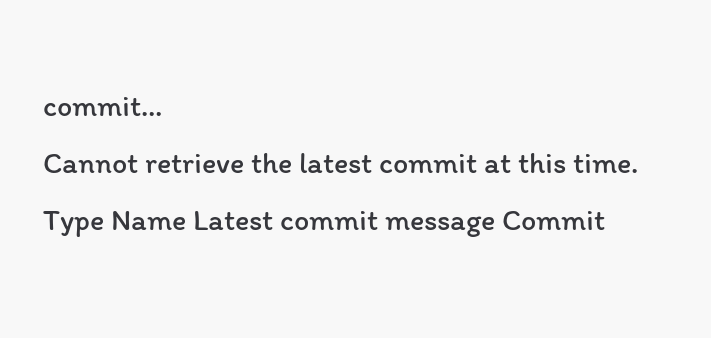commit…
Cannot retrieve the latest commit at this time.
Type Name Latest commit message Commit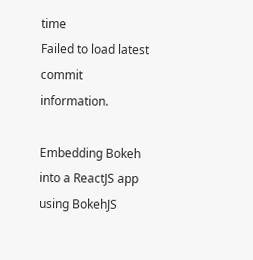time
Failed to load latest commit information.

Embedding Bokeh into a ReactJS app using BokehJS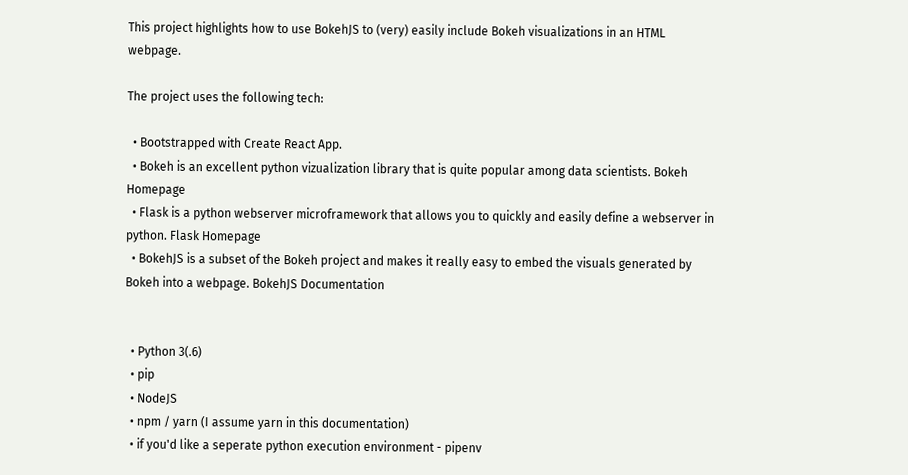This project highlights how to use BokehJS to (very) easily include Bokeh visualizations in an HTML webpage.

The project uses the following tech:

  • Bootstrapped with Create React App.
  • Bokeh is an excellent python vizualization library that is quite popular among data scientists. Bokeh Homepage
  • Flask is a python webserver microframework that allows you to quickly and easily define a webserver in python. Flask Homepage
  • BokehJS is a subset of the Bokeh project and makes it really easy to embed the visuals generated by Bokeh into a webpage. BokehJS Documentation


  • Python 3(.6)
  • pip
  • NodeJS
  • npm / yarn (I assume yarn in this documentation)
  • if you'd like a seperate python execution environment - pipenv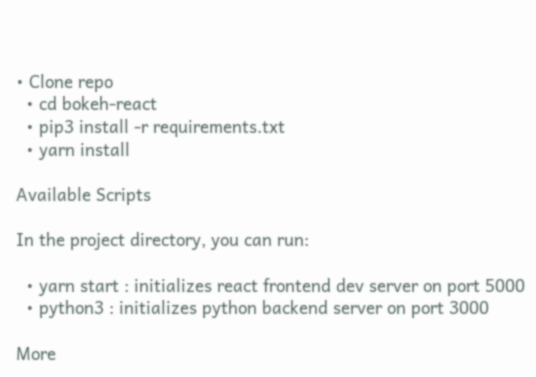• Clone repo
  • cd bokeh-react
  • pip3 install -r requirements.txt
  • yarn install

Available Scripts

In the project directory, you can run:

  • yarn start : initializes react frontend dev server on port 5000
  • python3 : initializes python backend server on port 3000

More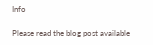Info

Please read the blog post available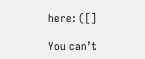here: ([]

You can’t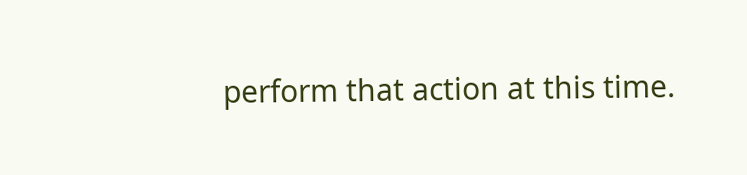perform that action at this time.